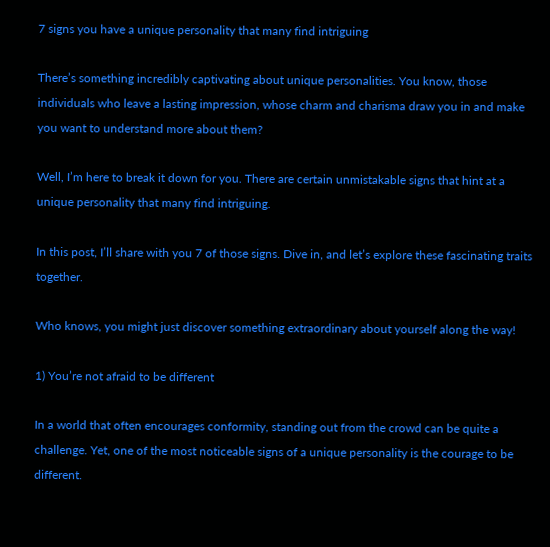7 signs you have a unique personality that many find intriguing

There’s something incredibly captivating about unique personalities. You know, those individuals who leave a lasting impression, whose charm and charisma draw you in and make you want to understand more about them?

Well, I’m here to break it down for you. There are certain unmistakable signs that hint at a unique personality that many find intriguing.

In this post, I’ll share with you 7 of those signs. Dive in, and let’s explore these fascinating traits together.

Who knows, you might just discover something extraordinary about yourself along the way!

1) You’re not afraid to be different

In a world that often encourages conformity, standing out from the crowd can be quite a challenge. Yet, one of the most noticeable signs of a unique personality is the courage to be different.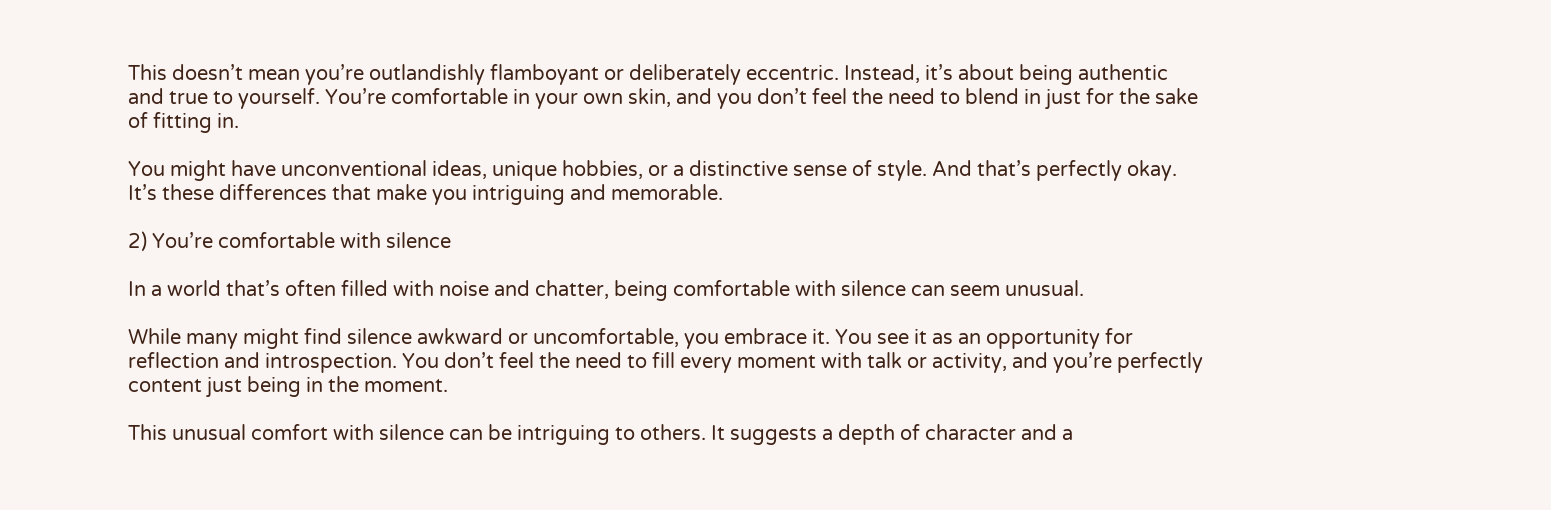This doesn’t mean you’re outlandishly flamboyant or deliberately eccentric. Instead, it’s about being authentic and true to yourself. You’re comfortable in your own skin, and you don’t feel the need to blend in just for the sake of fitting in.

You might have unconventional ideas, unique hobbies, or a distinctive sense of style. And that’s perfectly okay. It’s these differences that make you intriguing and memorable.

2) You’re comfortable with silence

In a world that’s often filled with noise and chatter, being comfortable with silence can seem unusual.

While many might find silence awkward or uncomfortable, you embrace it. You see it as an opportunity for reflection and introspection. You don’t feel the need to fill every moment with talk or activity, and you’re perfectly content just being in the moment.

This unusual comfort with silence can be intriguing to others. It suggests a depth of character and a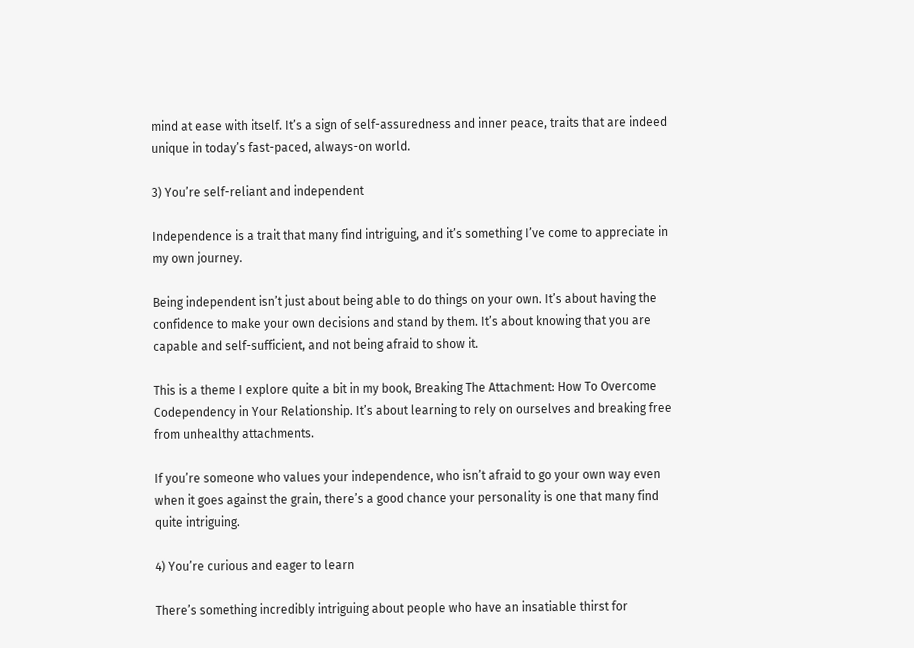mind at ease with itself. It’s a sign of self-assuredness and inner peace, traits that are indeed unique in today’s fast-paced, always-on world.

3) You’re self-reliant and independent

Independence is a trait that many find intriguing, and it’s something I’ve come to appreciate in my own journey.

Being independent isn’t just about being able to do things on your own. It’s about having the confidence to make your own decisions and stand by them. It’s about knowing that you are capable and self-sufficient, and not being afraid to show it.

This is a theme I explore quite a bit in my book, Breaking The Attachment: How To Overcome Codependency in Your Relationship. It’s about learning to rely on ourselves and breaking free from unhealthy attachments.

If you’re someone who values your independence, who isn’t afraid to go your own way even when it goes against the grain, there’s a good chance your personality is one that many find quite intriguing.

4) You’re curious and eager to learn

There’s something incredibly intriguing about people who have an insatiable thirst for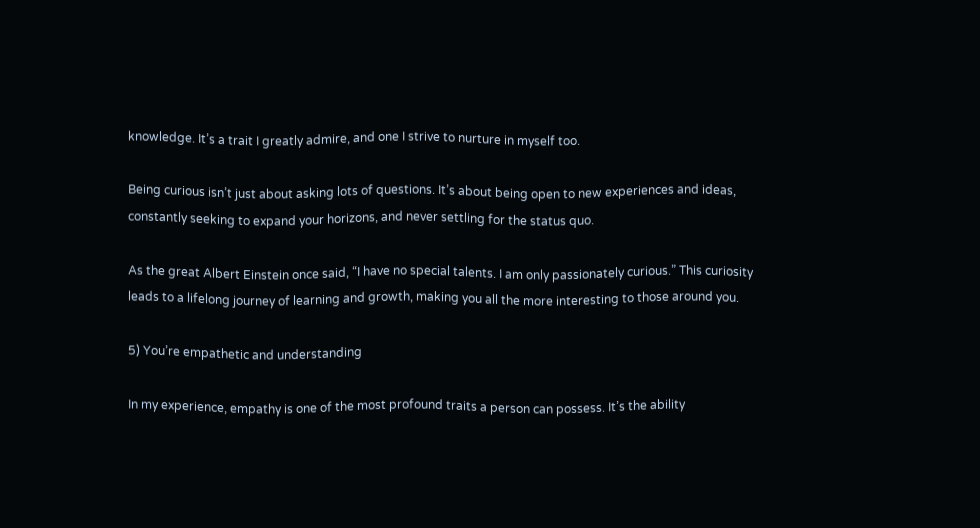knowledge. It’s a trait I greatly admire, and one I strive to nurture in myself too.

Being curious isn’t just about asking lots of questions. It’s about being open to new experiences and ideas, constantly seeking to expand your horizons, and never settling for the status quo.

As the great Albert Einstein once said, “I have no special talents. I am only passionately curious.” This curiosity leads to a lifelong journey of learning and growth, making you all the more interesting to those around you.

5) You’re empathetic and understanding

In my experience, empathy is one of the most profound traits a person can possess. It’s the ability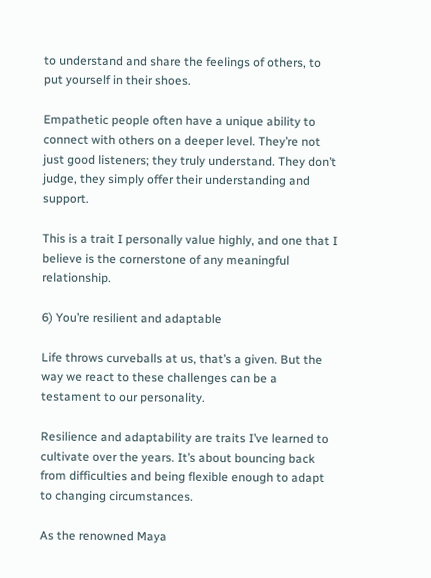to understand and share the feelings of others, to put yourself in their shoes.

Empathetic people often have a unique ability to connect with others on a deeper level. They’re not just good listeners; they truly understand. They don’t judge, they simply offer their understanding and support.

This is a trait I personally value highly, and one that I believe is the cornerstone of any meaningful relationship.

6) You’re resilient and adaptable

Life throws curveballs at us, that’s a given. But the way we react to these challenges can be a testament to our personality.

Resilience and adaptability are traits I’ve learned to cultivate over the years. It’s about bouncing back from difficulties and being flexible enough to adapt to changing circumstances.

As the renowned Maya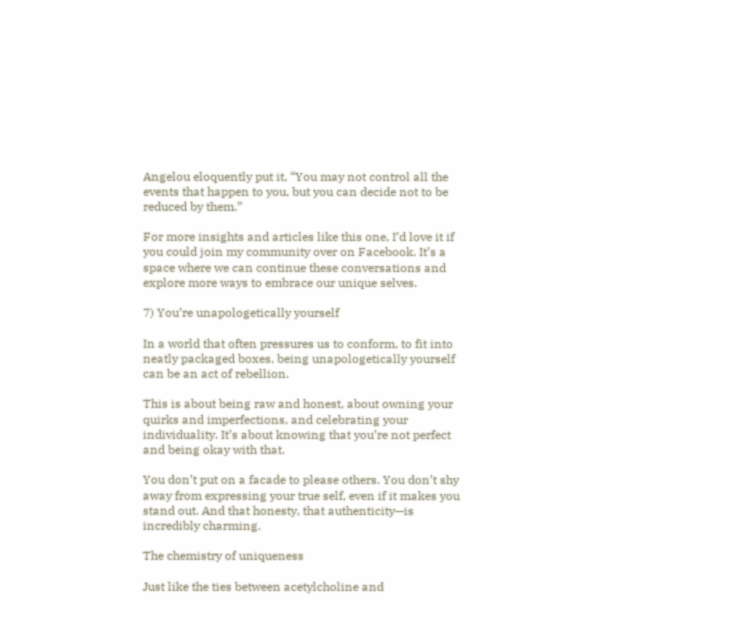Angelou eloquently put it, “You may not control all the events that happen to you, but you can decide not to be reduced by them.”

For more insights and articles like this one, I’d love it if you could join my community over on Facebook. It’s a space where we can continue these conversations and explore more ways to embrace our unique selves.

7) You’re unapologetically yourself

In a world that often pressures us to conform, to fit into neatly packaged boxes, being unapologetically yourself can be an act of rebellion.

This is about being raw and honest, about owning your quirks and imperfections, and celebrating your individuality. It’s about knowing that you’re not perfect and being okay with that.

You don’t put on a facade to please others. You don’t shy away from expressing your true self, even if it makes you stand out. And that honesty, that authenticity—is incredibly charming.

The chemistry of uniqueness

Just like the ties between acetylcholine and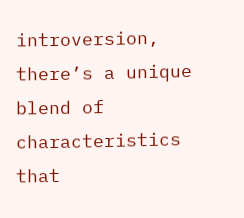introversion, there’s a unique blend of characteristics that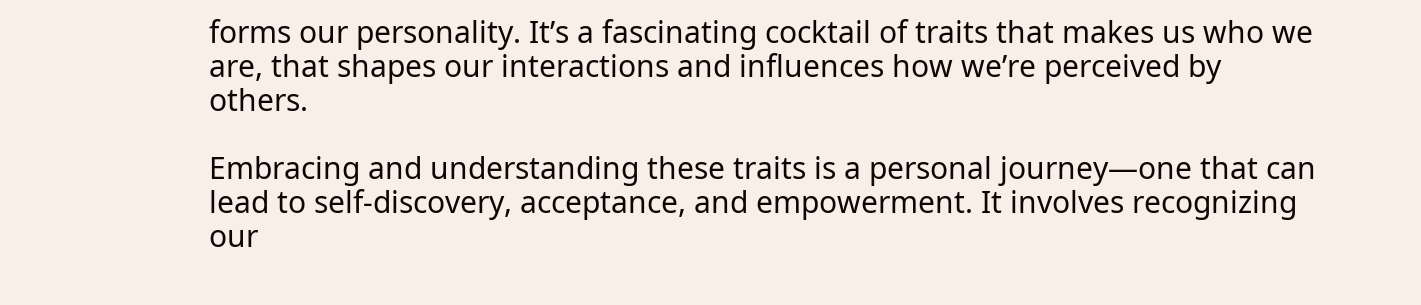forms our personality. It’s a fascinating cocktail of traits that makes us who we are, that shapes our interactions and influences how we’re perceived by others.

Embracing and understanding these traits is a personal journey—one that can lead to self-discovery, acceptance, and empowerment. It involves recognizing our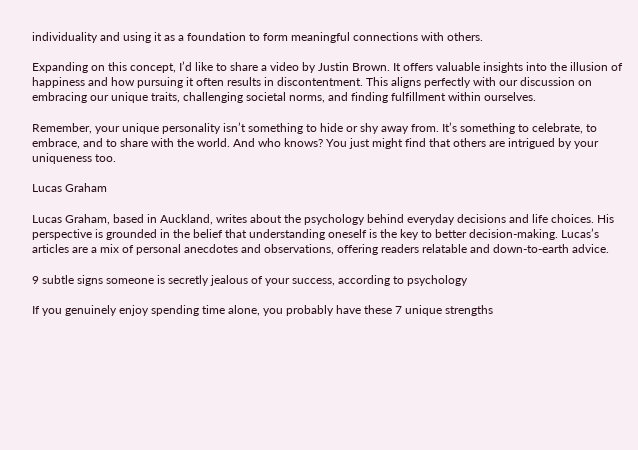individuality and using it as a foundation to form meaningful connections with others.

Expanding on this concept, I’d like to share a video by Justin Brown. It offers valuable insights into the illusion of happiness and how pursuing it often results in discontentment. This aligns perfectly with our discussion on embracing our unique traits, challenging societal norms, and finding fulfillment within ourselves.

Remember, your unique personality isn’t something to hide or shy away from. It’s something to celebrate, to embrace, and to share with the world. And who knows? You just might find that others are intrigued by your uniqueness too.

Lucas Graham

Lucas Graham, based in Auckland, writes about the psychology behind everyday decisions and life choices. His perspective is grounded in the belief that understanding oneself is the key to better decision-making. Lucas’s articles are a mix of personal anecdotes and observations, offering readers relatable and down-to-earth advice.

9 subtle signs someone is secretly jealous of your success, according to psychology

If you genuinely enjoy spending time alone, you probably have these 7 unique strengths